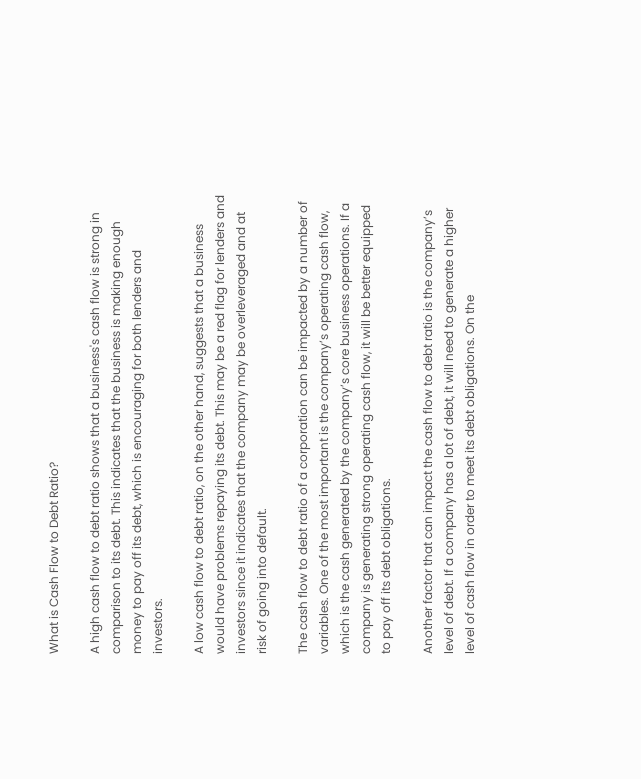What is Cash Flow to Debt Ratio?

A high cash flow to debt ratio shows that a business's cash flow is strong in comparison to its debt. This indicates that the business is making enough money to pay off its debt, which is encouraging for both lenders and investors.

A low cash flow to debt ratio, on the other hand, suggests that a business would have problems repaying its debt. This may be a red flag for lenders and investors since it indicates that the company may be overleveraged and at risk of going into default.

The cash flow to debt ratio of a corporation can be impacted by a number of variables. One of the most important is the company’s operating cash flow, which is the cash generated by the company’s core business operations. If a company is generating strong operating cash flow, it will be better equipped to pay off its debt obligations.

Another factor that can impact the cash flow to debt ratio is the company’s level of debt. If a company has a lot of debt, it will need to generate a higher level of cash flow in order to meet its debt obligations. On the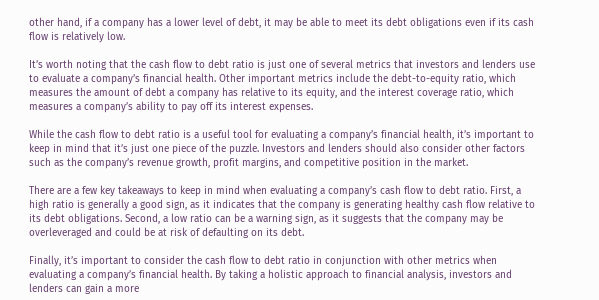other hand, if a company has a lower level of debt, it may be able to meet its debt obligations even if its cash flow is relatively low.

It’s worth noting that the cash flow to debt ratio is just one of several metrics that investors and lenders use to evaluate a company’s financial health. Other important metrics include the debt-to-equity ratio, which measures the amount of debt a company has relative to its equity, and the interest coverage ratio, which measures a company’s ability to pay off its interest expenses.

While the cash flow to debt ratio is a useful tool for evaluating a company’s financial health, it’s important to keep in mind that it’s just one piece of the puzzle. Investors and lenders should also consider other factors such as the company’s revenue growth, profit margins, and competitive position in the market.

There are a few key takeaways to keep in mind when evaluating a company’s cash flow to debt ratio. First, a high ratio is generally a good sign, as it indicates that the company is generating healthy cash flow relative to its debt obligations. Second, a low ratio can be a warning sign, as it suggests that the company may be overleveraged and could be at risk of defaulting on its debt.

Finally, it’s important to consider the cash flow to debt ratio in conjunction with other metrics when evaluating a company’s financial health. By taking a holistic approach to financial analysis, investors and lenders can gain a more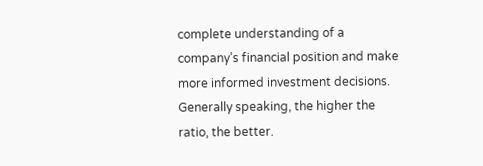complete understanding of a company’s financial position and make more informed investment decisions. Generally speaking, the higher the ratio, the better.